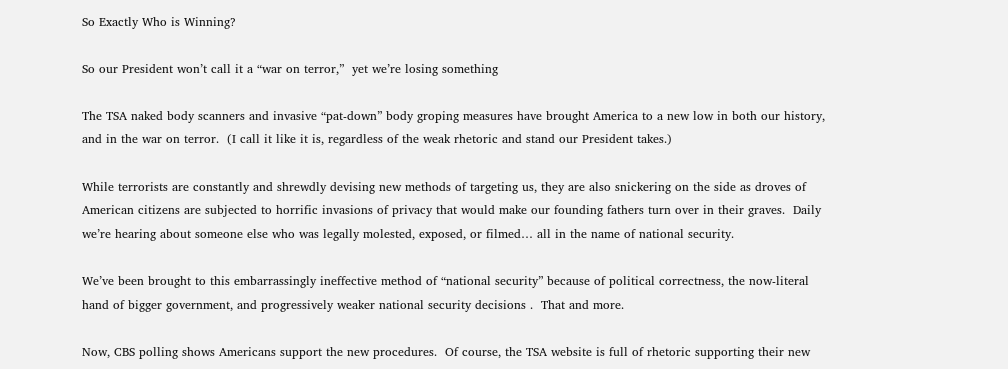So Exactly Who is Winning?

So our President won’t call it a “war on terror,”  yet we’re losing something

The TSA naked body scanners and invasive “pat-down” body groping measures have brought America to a new low in both our history, and in the war on terror.  (I call it like it is, regardless of the weak rhetoric and stand our President takes.)

While terrorists are constantly and shrewdly devising new methods of targeting us, they are also snickering on the side as droves of American citizens are subjected to horrific invasions of privacy that would make our founding fathers turn over in their graves.  Daily we’re hearing about someone else who was legally molested, exposed, or filmed… all in the name of national security.

We’ve been brought to this embarrassingly ineffective method of “national security” because of political correctness, the now-literal hand of bigger government, and progressively weaker national security decisions .  That and more.

Now, CBS polling shows Americans support the new procedures.  Of course, the TSA website is full of rhetoric supporting their new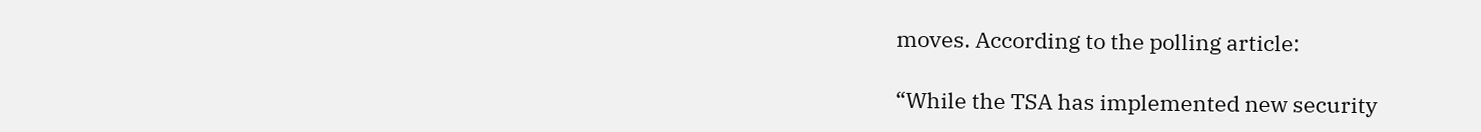moves. According to the polling article:

“While the TSA has implemented new security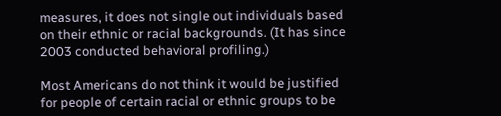measures, it does not single out individuals based on their ethnic or racial backgrounds. (It has since 2003 conducted behavioral profiling.)

Most Americans do not think it would be justified for people of certain racial or ethnic groups to be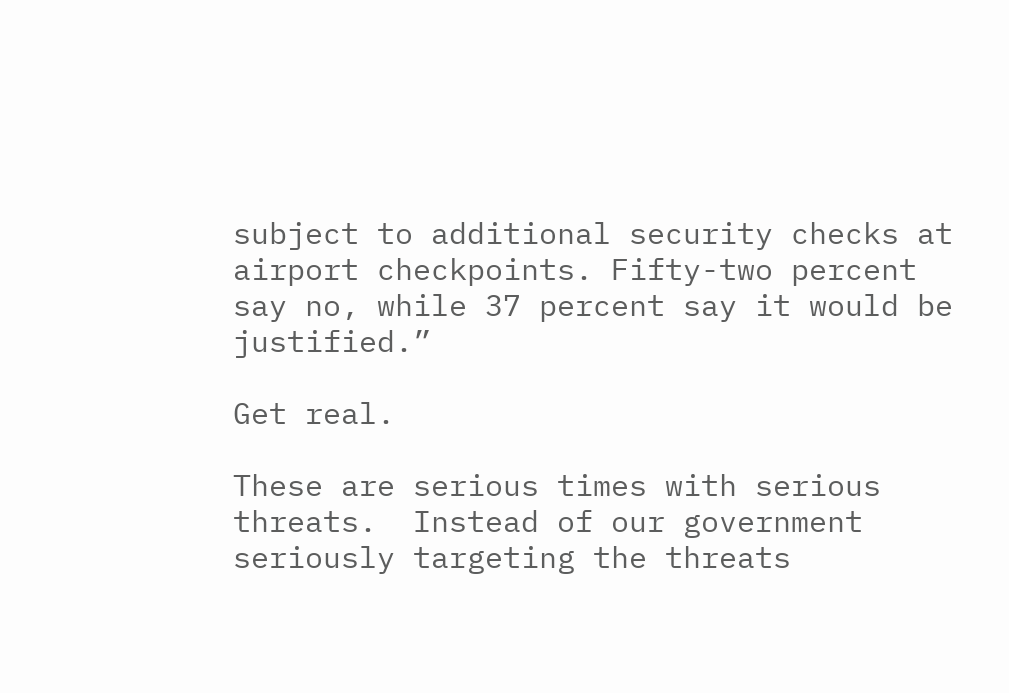subject to additional security checks at airport checkpoints. Fifty-two percent say no, while 37 percent say it would be justified.”

Get real.

These are serious times with serious threats.  Instead of our government seriously targeting the threats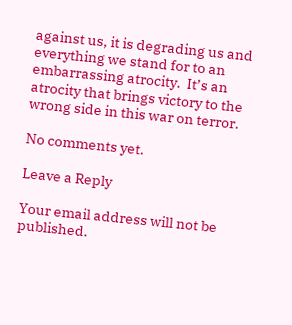against us, it is degrading us and everything we stand for to an embarrassing atrocity.  It’s an atrocity that brings victory to the wrong side in this war on terror.

No comments yet.

Leave a Reply

Your email address will not be published.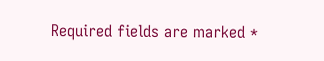Required fields are marked *